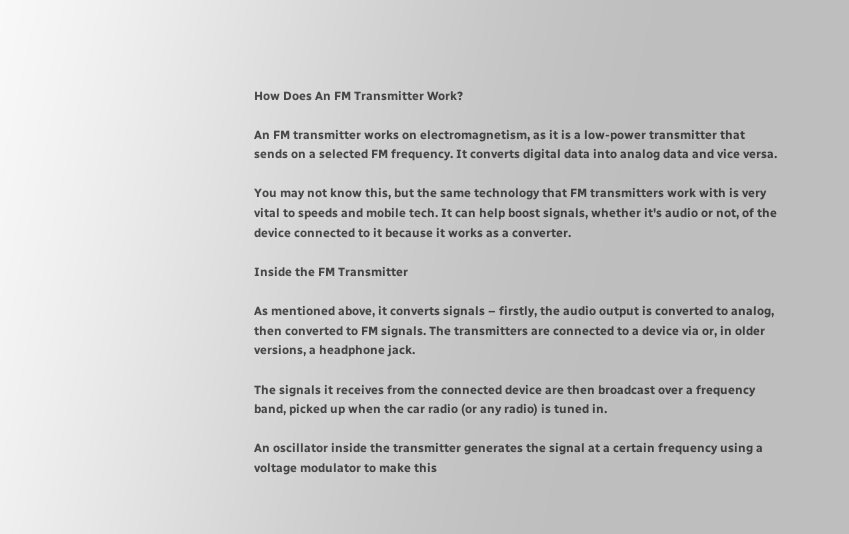How Does An FM Transmitter Work?

An FM transmitter works on electromagnetism, as it is a low-power transmitter that sends on a selected FM frequency. It converts digital data into analog data and vice versa.

You may not know this, but the same technology that FM transmitters work with is very vital to speeds and mobile tech. It can help boost signals, whether it's audio or not, of the device connected to it because it works as a converter.

Inside the FM Transmitter

As mentioned above, it converts signals – firstly, the audio output is converted to analog, then converted to FM signals. The transmitters are connected to a device via or, in older versions, a headphone jack.

The signals it receives from the connected device are then broadcast over a frequency band, picked up when the car radio (or any radio) is tuned in.

An oscillator inside the transmitter generates the signal at a certain frequency using a voltage modulator to make this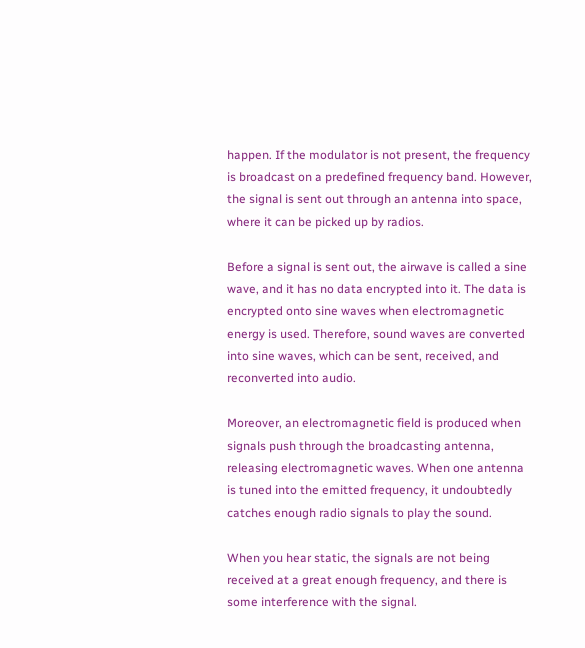happen. If the modulator is not present, the frequency is broadcast on a predefined frequency band. However, the signal is sent out through an antenna into space, where it can be picked up by radios.

Before a signal is sent out, the airwave is called a sine wave, and it has no data encrypted into it. The data is encrypted onto sine waves when electromagnetic energy is used. Therefore, sound waves are converted into sine waves, which can be sent, received, and reconverted into audio.

Moreover, an electromagnetic field is produced when signals push through the broadcasting antenna, releasing electromagnetic waves. When one antenna is tuned into the emitted frequency, it undoubtedly catches enough radio signals to play the sound.

When you hear static, the signals are not being received at a great enough frequency, and there is some interference with the signal.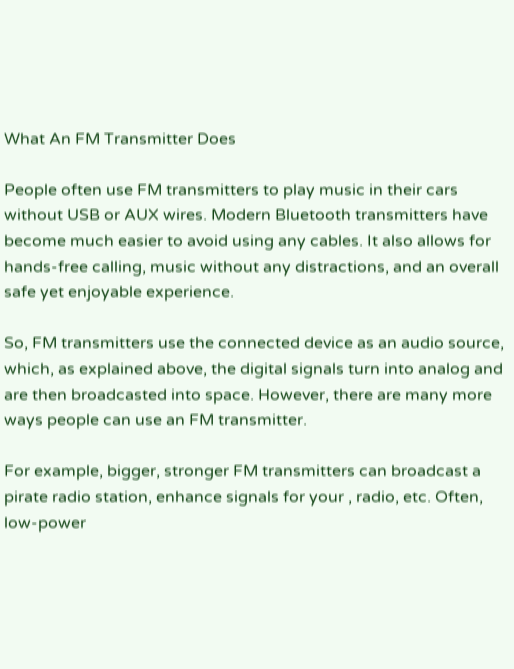What An FM Transmitter Does

People often use FM transmitters to play music in their cars without USB or AUX wires. Modern Bluetooth transmitters have become much easier to avoid using any cables. It also allows for hands-free calling, music without any distractions, and an overall safe yet enjoyable experience.

So, FM transmitters use the connected device as an audio source, which, as explained above, the digital signals turn into analog and are then broadcasted into space. However, there are many more ways people can use an FM transmitter.

For example, bigger, stronger FM transmitters can broadcast a pirate radio station, enhance signals for your , radio, etc. Often, low-power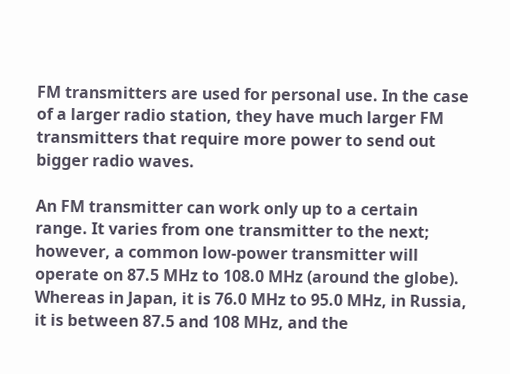FM transmitters are used for personal use. In the case of a larger radio station, they have much larger FM transmitters that require more power to send out bigger radio waves.

An FM transmitter can work only up to a certain range. It varies from one transmitter to the next; however, a common low-power transmitter will operate on 87.5 MHz to 108.0 MHz (around the globe). Whereas in Japan, it is 76.0 MHz to 95.0 MHz, in Russia, it is between 87.5 and 108 MHz, and the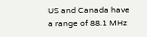US and Canada have a range of 88.1 MHz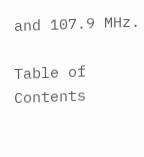and 107.9 MHz.

Table of Contents